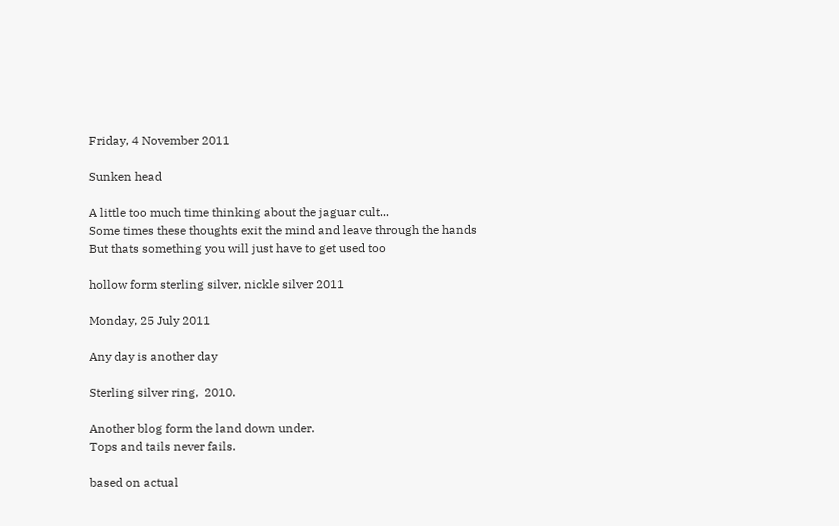Friday, 4 November 2011

Sunken head

A little too much time thinking about the jaguar cult...
Some times these thoughts exit the mind and leave through the hands
But thats something you will just have to get used too

hollow form sterling silver, nickle silver 2011

Monday, 25 July 2011

Any day is another day

Sterling silver ring,  2010.

Another blog form the land down under.
Tops and tails never fails.

based on actual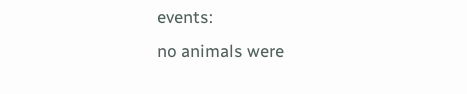events:
no animals were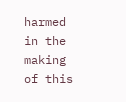harmed in the making of this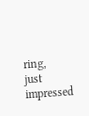ring,
just impressed